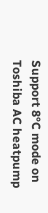Support 8°C mode on Toshiba AC heatpump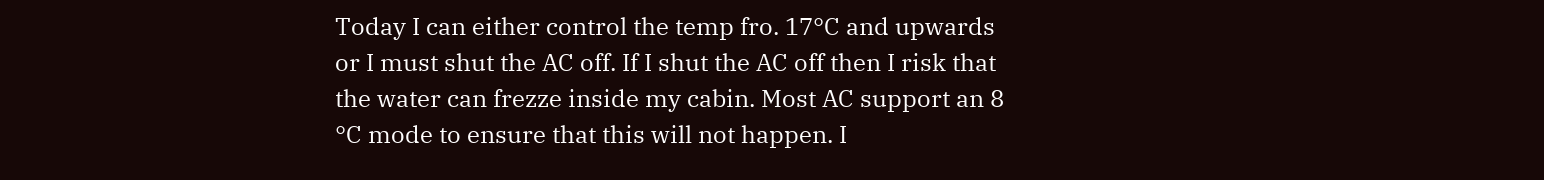Today I can either control the temp fro. 17°C and upwards or I must shut the AC off. If I shut the AC off then I risk that the water can frezze inside my cabin. Most AC support an 8 °C mode to ensure that this will not happen. I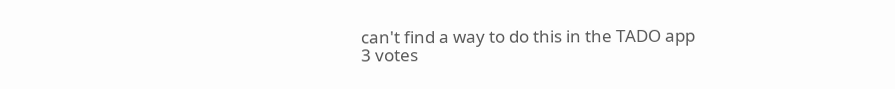can't find a way to do this in the TADO app
3 votes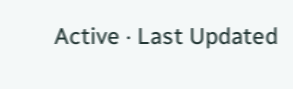Active · Last Updated